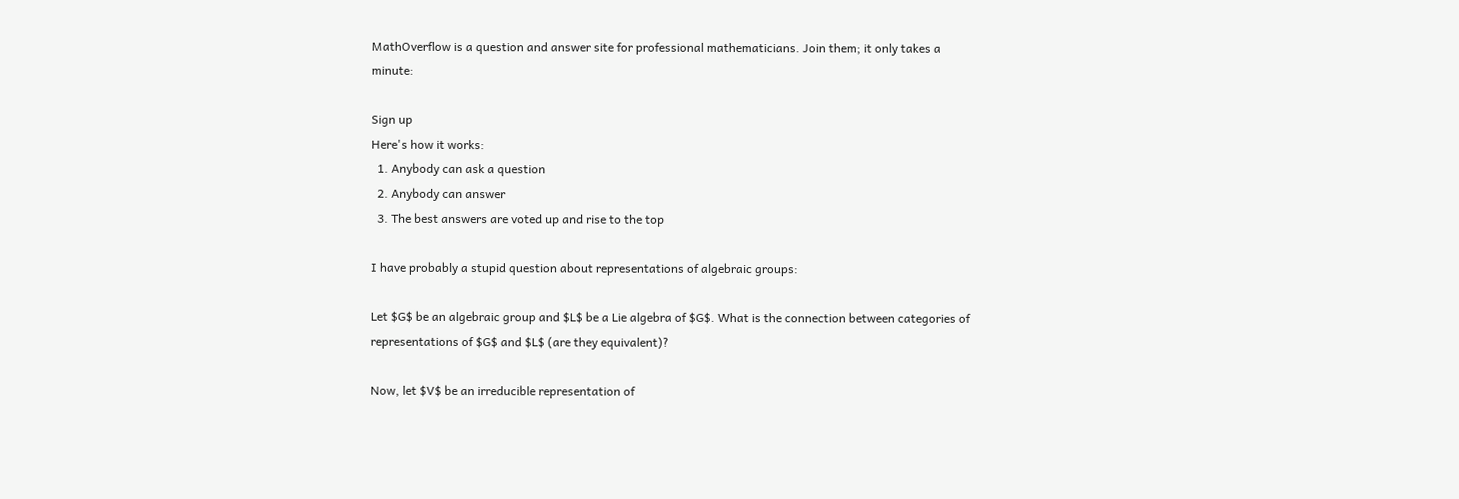MathOverflow is a question and answer site for professional mathematicians. Join them; it only takes a minute:

Sign up
Here's how it works:
  1. Anybody can ask a question
  2. Anybody can answer
  3. The best answers are voted up and rise to the top

I have probably a stupid question about representations of algebraic groups:

Let $G$ be an algebraic group and $L$ be a Lie algebra of $G$. What is the connection between categories of representations of $G$ and $L$ (are they equivalent)?

Now, let $V$ be an irreducible representation of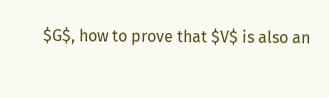$G$, how to prove that $V$ is also an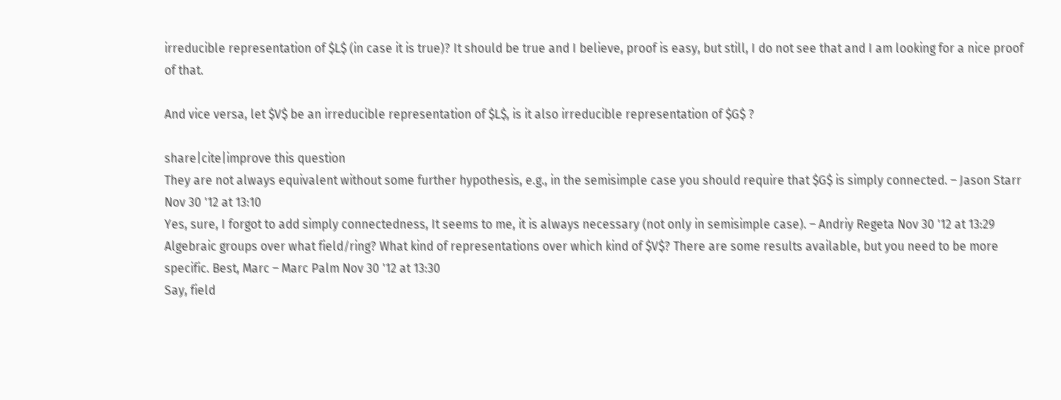irreducible representation of $L$ (in case it is true)? It should be true and I believe, proof is easy, but still, I do not see that and I am looking for a nice proof of that.

And vice versa, let $V$ be an irreducible representation of $L$, is it also irreducible representation of $G$ ?

share|cite|improve this question
They are not always equivalent without some further hypothesis, e.g., in the semisimple case you should require that $G$ is simply connected. – Jason Starr Nov 30 '12 at 13:10
Yes, sure, I forgot to add simply connectedness, It seems to me, it is always necessary (not only in semisimple case). – Andriy Regeta Nov 30 '12 at 13:29
Algebraic groups over what field/ring? What kind of representations over which kind of $V$? There are some results available, but you need to be more specific. Best, Marc – Marc Palm Nov 30 '12 at 13:30
Say, field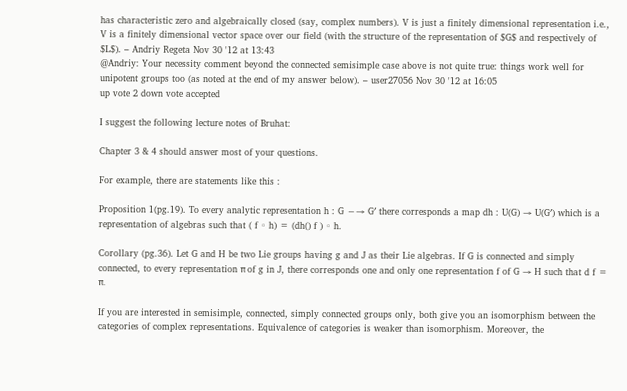has characteristic zero and algebraically closed (say, complex numbers). V is just a finitely dimensional representation i.e., V is a finitely dimensional vector space over our field (with the structure of the representation of $G$ and respectively of $L$). – Andriy Regeta Nov 30 '12 at 13:43
@Andriy: Your necessity comment beyond the connected semisimple case above is not quite true: things work well for unipotent groups too (as noted at the end of my answer below). – user27056 Nov 30 '12 at 16:05
up vote 2 down vote accepted

I suggest the following lecture notes of Bruhat:

Chapter 3 & 4 should answer most of your questions.

For example, there are statements like this :

Proposition 1(pg.19). To every analytic representation h : G −→ G′ there corresponds a map dh : U(G) → U(G′) which is a representation of algebras such that ( f ◦ h) = (dh() f ) ◦ h.

Corollary (pg.36). Let G and H be two Lie groups having g and J as their Lie algebras. If G is connected and simply connected, to every representation π of g in J, there corresponds one and only one representation f of G → H such that d f = π.

If you are interested in semisimple, connected, simply connected groups only, both give you an isomorphism between the categories of complex representations. Equivalence of categories is weaker than isomorphism. Moreover, the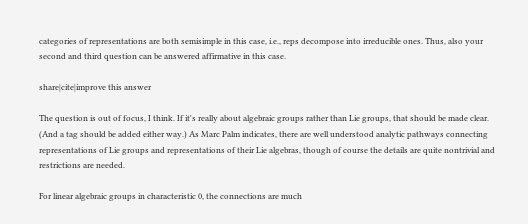categories of representations are both semisimple in this case, i.e., reps decompose into irreducible ones. Thus, also your second and third question can be answered affirmative in this case.

share|cite|improve this answer

The question is out of focus, I think. If it's really about algebraic groups rather than Lie groups, that should be made clear. (And a tag should be added either way.) As Marc Palm indicates, there are well understood analytic pathways connecting representations of Lie groups and representations of their Lie algebras, though of course the details are quite nontrivial and restrictions are needed.

For linear algebraic groups in characteristic 0, the connections are much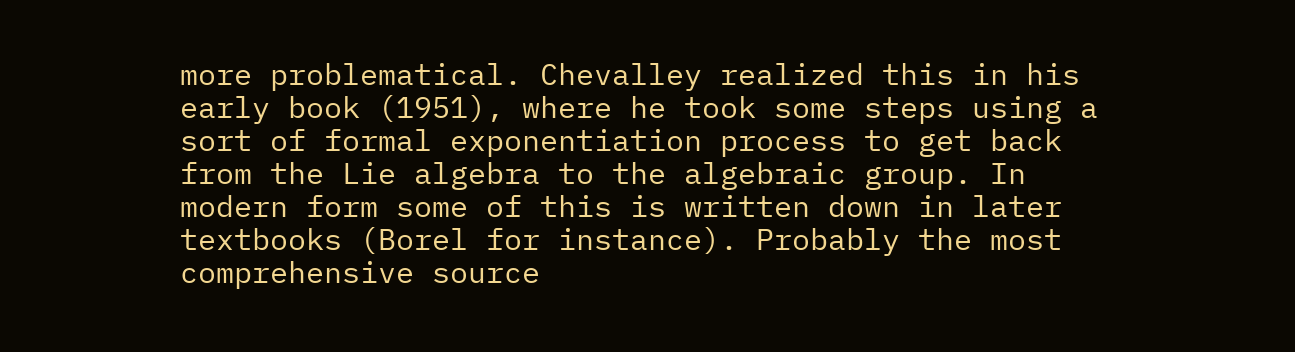more problematical. Chevalley realized this in his early book (1951), where he took some steps using a sort of formal exponentiation process to get back from the Lie algebra to the algebraic group. In modern form some of this is written down in later textbooks (Borel for instance). Probably the most comprehensive source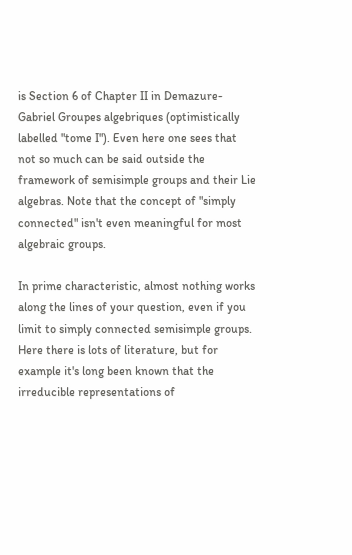is Section 6 of Chapter II in Demazure-Gabriel Groupes algebriques (optimistically labelled "tome I"). Even here one sees that not so much can be said outside the framework of semisimple groups and their Lie algebras. Note that the concept of "simply connected" isn't even meaningful for most algebraic groups.

In prime characteristic, almost nothing works along the lines of your question, even if you limit to simply connected semisimple groups. Here there is lots of literature, but for example it's long been known that the irreducible representations of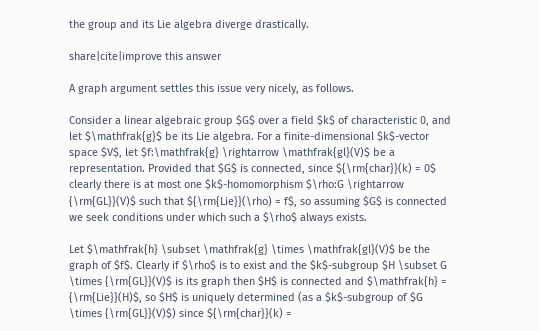the group and its Lie algebra diverge drastically.

share|cite|improve this answer

A graph argument settles this issue very nicely, as follows.

Consider a linear algebraic group $G$ over a field $k$ of characteristic 0, and let $\mathfrak{g}$ be its Lie algebra. For a finite-dimensional $k$-vector space $V$, let $f:\mathfrak{g} \rightarrow \mathfrak{gl}(V)$ be a representation. Provided that $G$ is connected, since ${\rm{char}}(k) = 0$ clearly there is at most one $k$-homomorphism $\rho:G \rightarrow {\rm{GL}}(V)$ such that ${\rm{Lie}}(\rho) = f$, so assuming $G$ is connected we seek conditions under which such a $\rho$ always exists.

Let $\mathfrak{h} \subset \mathfrak{g} \times \mathfrak{gl}(V)$ be the graph of $f$. Clearly if $\rho$ is to exist and the $k$-subgroup $H \subset G \times {\rm{GL}}(V)$ is its graph then $H$ is connected and $\mathfrak{h} = {\rm{Lie}}(H)$, so $H$ is uniquely determined (as a $k$-subgroup of $G \times {\rm{GL}}(V)$) since ${\rm{char}}(k) =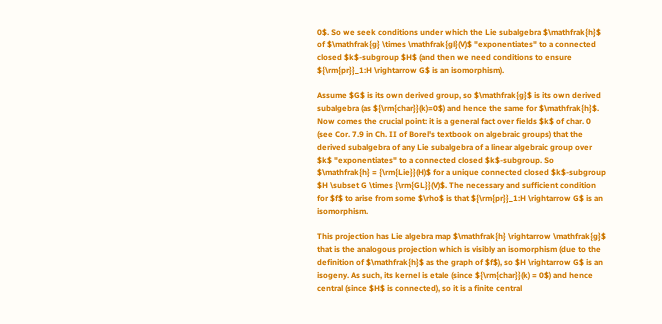0$. So we seek conditions under which the Lie subalgebra $\mathfrak{h}$ of $\mathfrak{g} \times \mathfrak{gl}(V)$ "exponentiates" to a connected closed $k$-subgroup $H$ (and then we need conditions to ensure ${\rm{pr}}_1:H \rightarrow G$ is an isomorphism).

Assume $G$ is its own derived group, so $\mathfrak{g}$ is its own derived subalgebra (as ${\rm{char}}(k)=0$) and hence the same for $\mathfrak{h}$. Now comes the crucial point: it is a general fact over fields $k$ of char. 0 (see Cor. 7.9 in Ch. II of Borel's textbook on algebraic groups) that the derived subalgebra of any Lie subalgebra of a linear algebraic group over $k$ "exponentiates" to a connected closed $k$-subgroup. So $\mathfrak{h} = {\rm{Lie}}(H)$ for a unique connected closed $k$-subgroup $H \subset G \times {\rm{GL}}(V)$. The necessary and sufficient condition for $f$ to arise from some $\rho$ is that ${\rm{pr}}_1:H \rightarrow G$ is an isomorphism.

This projection has Lie algebra map $\mathfrak{h} \rightarrow \mathfrak{g}$ that is the analogous projection which is visibly an isomorphism (due to the definition of $\mathfrak{h}$ as the graph of $f$), so $H \rightarrow G$ is an isogeny. As such, its kernel is etale (since ${\rm{char}}(k) = 0$) and hence central (since $H$ is connected), so it is a finite central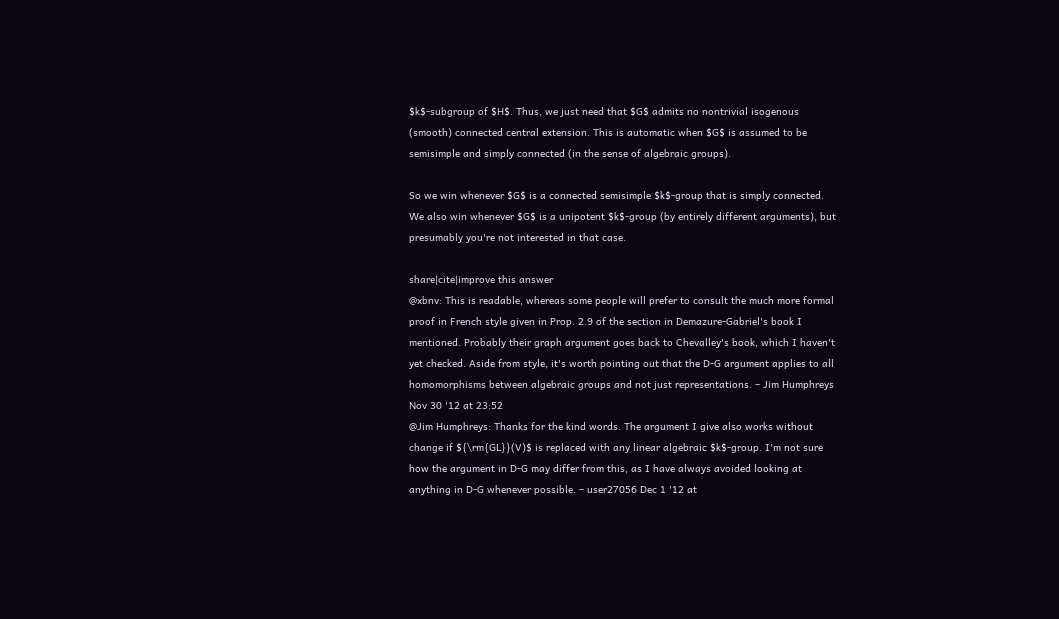$k$-subgroup of $H$. Thus, we just need that $G$ admits no nontrivial isogenous (smooth) connected central extension. This is automatic when $G$ is assumed to be semisimple and simply connected (in the sense of algebraic groups).

So we win whenever $G$ is a connected semisimple $k$-group that is simply connected. We also win whenever $G$ is a unipotent $k$-group (by entirely different arguments), but presumably you're not interested in that case.

share|cite|improve this answer
@xbnv: This is readable, whereas some people will prefer to consult the much more formal proof in French style given in Prop. 2.9 of the section in Demazure-Gabriel's book I mentioned. Probably their graph argument goes back to Chevalley's book, which I haven't yet checked. Aside from style, it's worth pointing out that the D-G argument applies to all homomorphisms between algebraic groups and not just representations. – Jim Humphreys Nov 30 '12 at 23:52
@Jim Humphreys: Thanks for the kind words. The argument I give also works without change if ${\rm{GL}}(V)$ is replaced with any linear algebraic $k$-group. I'm not sure how the argument in D-G may differ from this, as I have always avoided looking at anything in D-G whenever possible. – user27056 Dec 1 '12 at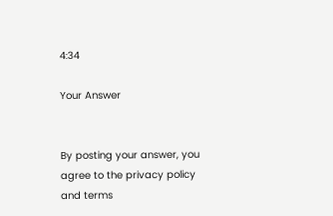4:34

Your Answer


By posting your answer, you agree to the privacy policy and terms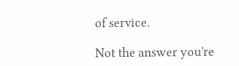of service.

Not the answer you're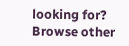looking for? Browse other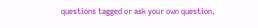questions tagged or ask your own question.